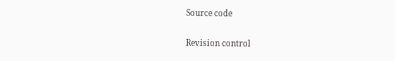Source code

Revision control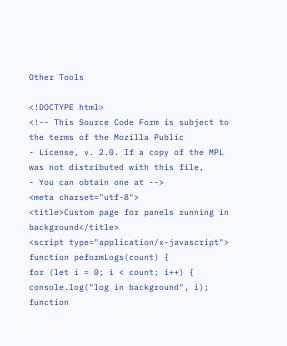Other Tools

<!DOCTYPE html>
<!-- This Source Code Form is subject to the terms of the Mozilla Public
- License, v. 2.0. If a copy of the MPL was not distributed with this file,
- You can obtain one at -->
<meta charset="utf-8">
<title>Custom page for panels running in background</title>
<script type="application/x-javascript">
function peformLogs(count) {
for (let i = 0; i < count; i++) {
console.log("log in background", i);
function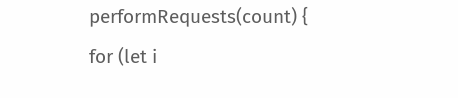performRequests(count) {
for (let i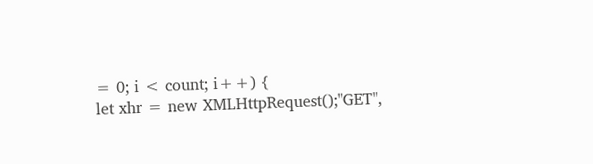= 0; i < count; i++) {
let xhr = new XMLHttpRequest();"GET",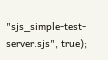"sjs_simple-test-server.sjs", true);